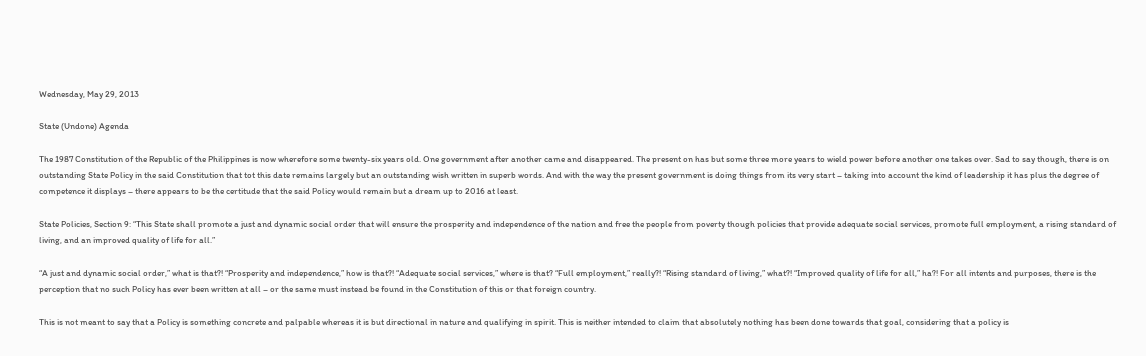Wednesday, May 29, 2013

State (Undone) Agenda

The 1987 Constitution of the Republic of the Philippines is now wherefore some twenty-six years old. One government after another came and disappeared. The present on has but some three more years to wield power before another one takes over. Sad to say though, there is on outstanding State Policy in the said Constitution that tot this date remains largely but an outstanding wish written in superb words. And with the way the present government is doing things from its very start – taking into account the kind of leadership it has plus the degree of competence it displays – there appears to be the certitude that the said Policy would remain but a dream up to 2016 at least.

State Policies, Section 9: “This State shall promote a just and dynamic social order that will ensure the prosperity and independence of the nation and free the people from poverty though policies that provide adequate social services, promote full employment, a rising standard of living, and an improved quality of life for all.”

“A just and dynamic social order,” what is that?! “Prosperity and independence,” how is that?! “Adequate social services,” where is that? “Full employment,” really?! “Rising standard of living,” what?! “Improved quality of life for all,” ha?! For all intents and purposes, there is the perception that no such Policy has ever been written at all – or the same must instead be found in the Constitution of this or that foreign country.

This is not meant to say that a Policy is something concrete and palpable whereas it is but directional in nature and qualifying in spirit. This is neither intended to claim that absolutely nothing has been done towards that goal, considering that a policy is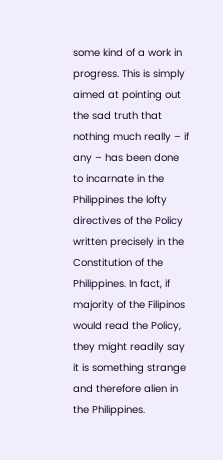some kind of a work in progress. This is simply aimed at pointing out the sad truth that nothing much really – if any – has been done to incarnate in the Philippines the lofty directives of the Policy written precisely in the Constitution of the Philippines. In fact, if majority of the Filipinos would read the Policy, they might readily say it is something strange and therefore alien in the Philippines.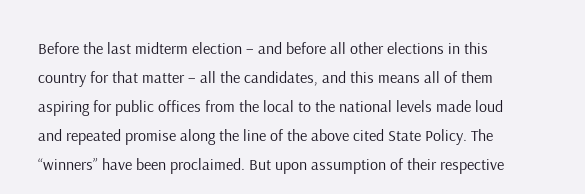Before the last midterm election – and before all other elections in this country for that matter – all the candidates, and this means all of them aspiring for public offices from the local to the national levels made loud and repeated promise along the line of the above cited State Policy. The “winners” have been proclaimed. But upon assumption of their respective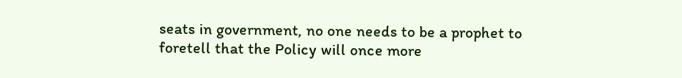seats in government, no one needs to be a prophet to foretell that the Policy will once more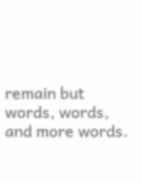remain but words, words, and more words.